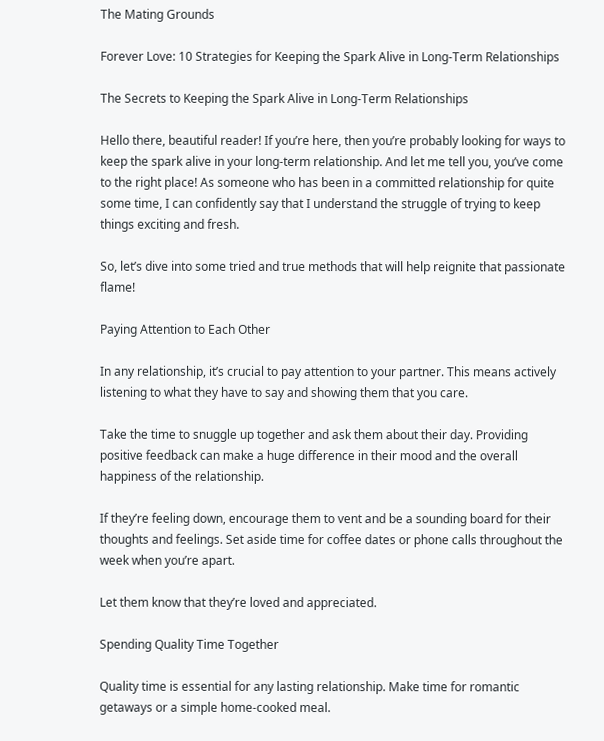The Mating Grounds

Forever Love: 10 Strategies for Keeping the Spark Alive in Long-Term Relationships

The Secrets to Keeping the Spark Alive in Long-Term Relationships

Hello there, beautiful reader! If you’re here, then you’re probably looking for ways to keep the spark alive in your long-term relationship. And let me tell you, you’ve come to the right place! As someone who has been in a committed relationship for quite some time, I can confidently say that I understand the struggle of trying to keep things exciting and fresh.

So, let’s dive into some tried and true methods that will help reignite that passionate flame!

Paying Attention to Each Other

In any relationship, it’s crucial to pay attention to your partner. This means actively listening to what they have to say and showing them that you care.

Take the time to snuggle up together and ask them about their day. Providing positive feedback can make a huge difference in their mood and the overall happiness of the relationship.

If they’re feeling down, encourage them to vent and be a sounding board for their thoughts and feelings. Set aside time for coffee dates or phone calls throughout the week when you’re apart.

Let them know that they’re loved and appreciated.

Spending Quality Time Together

Quality time is essential for any lasting relationship. Make time for romantic getaways or a simple home-cooked meal.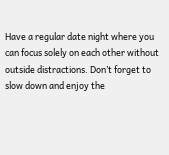Have a regular date night where you can focus solely on each other without outside distractions. Don’t forget to slow down and enjoy the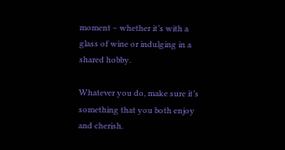moment – whether it’s with a glass of wine or indulging in a shared hobby.

Whatever you do, make sure it’s something that you both enjoy and cherish.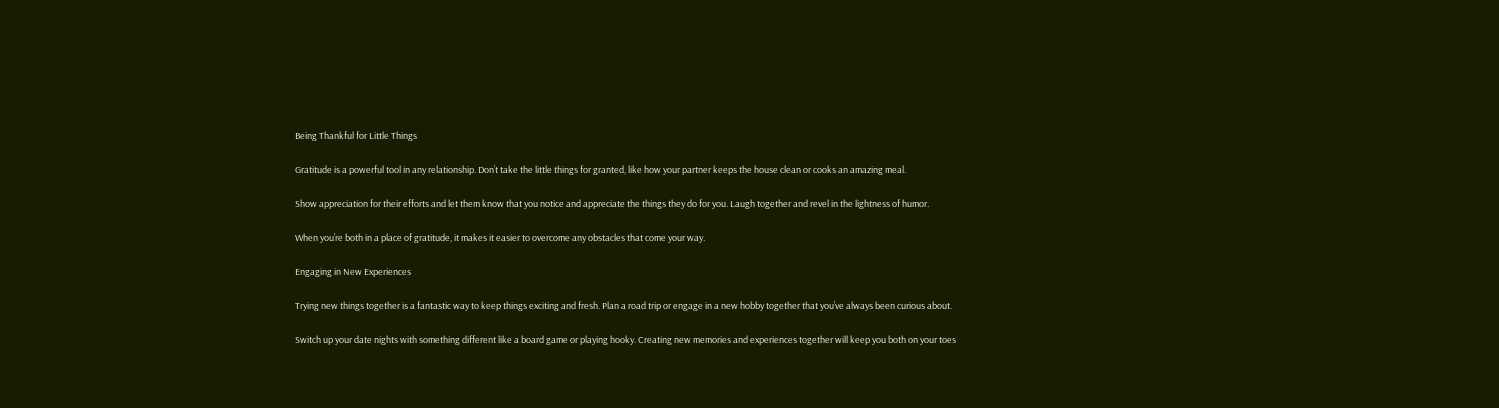Being Thankful for Little Things

Gratitude is a powerful tool in any relationship. Don’t take the little things for granted, like how your partner keeps the house clean or cooks an amazing meal.

Show appreciation for their efforts and let them know that you notice and appreciate the things they do for you. Laugh together and revel in the lightness of humor.

When you’re both in a place of gratitude, it makes it easier to overcome any obstacles that come your way.

Engaging in New Experiences

Trying new things together is a fantastic way to keep things exciting and fresh. Plan a road trip or engage in a new hobby together that you’ve always been curious about.

Switch up your date nights with something different like a board game or playing hooky. Creating new memories and experiences together will keep you both on your toes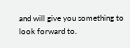and will give you something to look forward to.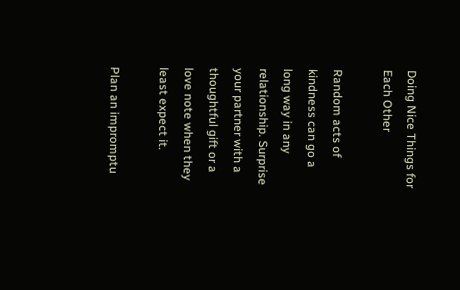Doing Nice Things for Each Other

Random acts of kindness can go a long way in any relationship. Surprise your partner with a thoughtful gift or a love note when they least expect it.

Plan an impromptu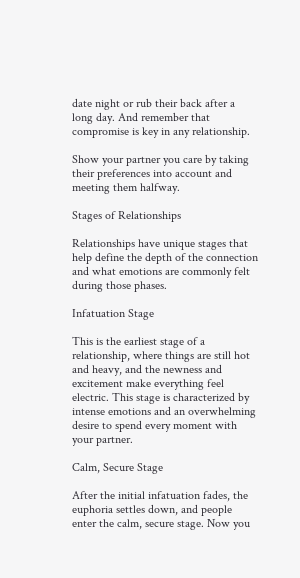date night or rub their back after a long day. And remember that compromise is key in any relationship.

Show your partner you care by taking their preferences into account and meeting them halfway.

Stages of Relationships

Relationships have unique stages that help define the depth of the connection and what emotions are commonly felt during those phases.

Infatuation Stage

This is the earliest stage of a relationship, where things are still hot and heavy, and the newness and excitement make everything feel electric. This stage is characterized by intense emotions and an overwhelming desire to spend every moment with your partner.

Calm, Secure Stage

After the initial infatuation fades, the euphoria settles down, and people enter the calm, secure stage. Now you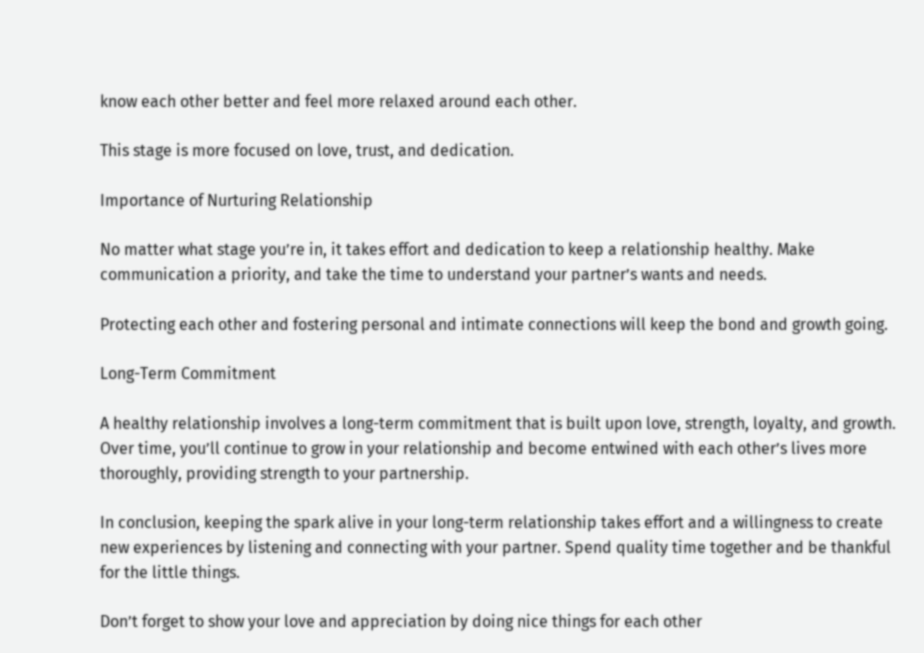know each other better and feel more relaxed around each other.

This stage is more focused on love, trust, and dedication.

Importance of Nurturing Relationship

No matter what stage you’re in, it takes effort and dedication to keep a relationship healthy. Make communication a priority, and take the time to understand your partner’s wants and needs.

Protecting each other and fostering personal and intimate connections will keep the bond and growth going.

Long-Term Commitment

A healthy relationship involves a long-term commitment that is built upon love, strength, loyalty, and growth. Over time, you’ll continue to grow in your relationship and become entwined with each other’s lives more thoroughly, providing strength to your partnership.

In conclusion, keeping the spark alive in your long-term relationship takes effort and a willingness to create new experiences by listening and connecting with your partner. Spend quality time together and be thankful for the little things.

Don’t forget to show your love and appreciation by doing nice things for each other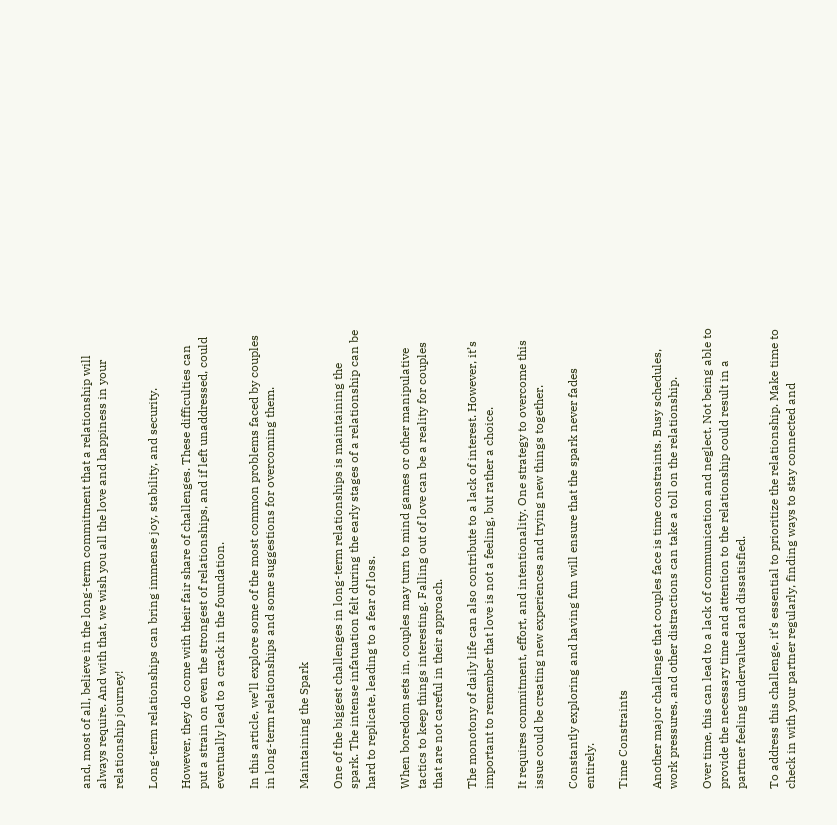and, most of all, believe in the long-term commitment that a relationship will always require. And with that, we wish you all the love and happiness in your relationship journey!

Long-term relationships can bring immense joy, stability, and security.

However, they do come with their fair share of challenges. These difficulties can put a strain on even the strongest of relationships, and if left unaddressed, could eventually lead to a crack in the foundation.

In this article, we’ll explore some of the most common problems faced by couples in long-term relationships and some suggestions for overcoming them.

Maintaining the Spark

One of the biggest challenges in long-term relationships is maintaining the spark. The intense infatuation felt during the early stages of a relationship can be hard to replicate, leading to a fear of loss.

When boredom sets in, couples may turn to mind games or other manipulative tactics to keep things interesting. Falling out of love can be a reality for couples that are not careful in their approach.

The monotony of daily life can also contribute to a lack of interest. However, it’s important to remember that love is not a feeling, but rather a choice.

It requires commitment, effort, and intentionality. One strategy to overcome this issue could be creating new experiences and trying new things together.

Constantly exploring and having fun will ensure that the spark never fades entirely.

Time Constraints

Another major challenge that couples face is time constraints. Busy schedules, work pressures, and other distractions can take a toll on the relationship.

Over time, this can lead to a lack of communication and neglect. Not being able to provide the necessary time and attention to the relationship could result in a partner feeling undervalued and dissatisfied.

To address this challenge, it’s essential to prioritize the relationship. Make time to check in with your partner regularly, finding ways to stay connected and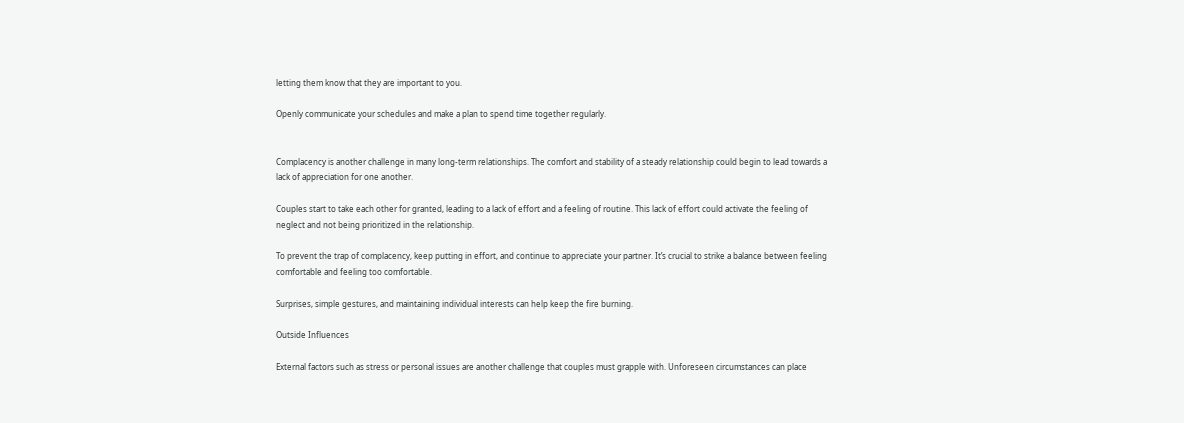letting them know that they are important to you.

Openly communicate your schedules and make a plan to spend time together regularly.


Complacency is another challenge in many long-term relationships. The comfort and stability of a steady relationship could begin to lead towards a lack of appreciation for one another.

Couples start to take each other for granted, leading to a lack of effort and a feeling of routine. This lack of effort could activate the feeling of neglect and not being prioritized in the relationship.

To prevent the trap of complacency, keep putting in effort, and continue to appreciate your partner. It’s crucial to strike a balance between feeling comfortable and feeling too comfortable.

Surprises, simple gestures, and maintaining individual interests can help keep the fire burning.

Outside Influences

External factors such as stress or personal issues are another challenge that couples must grapple with. Unforeseen circumstances can place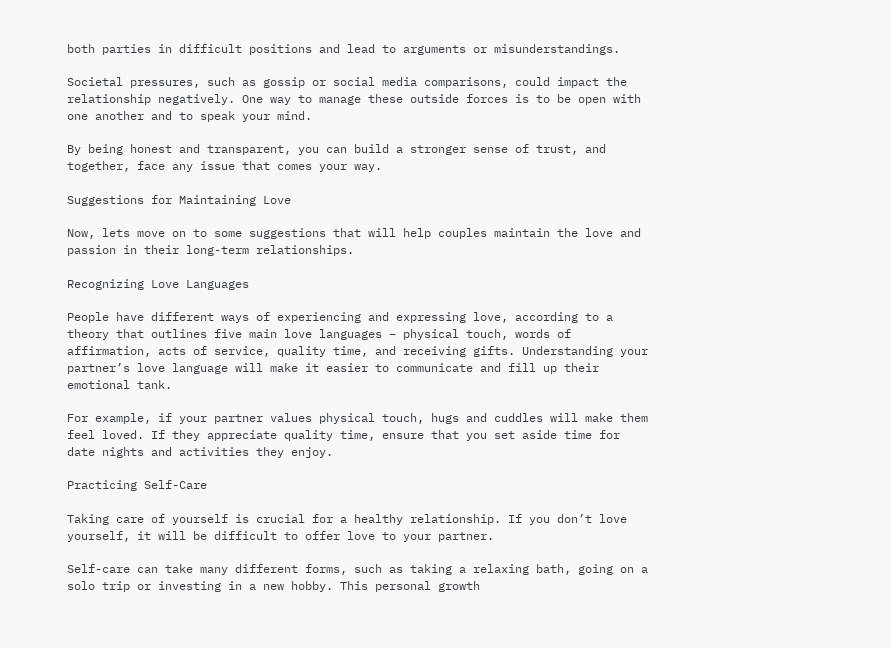both parties in difficult positions and lead to arguments or misunderstandings.

Societal pressures, such as gossip or social media comparisons, could impact the relationship negatively. One way to manage these outside forces is to be open with one another and to speak your mind.

By being honest and transparent, you can build a stronger sense of trust, and together, face any issue that comes your way.

Suggestions for Maintaining Love

Now, lets move on to some suggestions that will help couples maintain the love and passion in their long-term relationships.

Recognizing Love Languages

People have different ways of experiencing and expressing love, according to a theory that outlines five main love languages – physical touch, words of affirmation, acts of service, quality time, and receiving gifts. Understanding your partner’s love language will make it easier to communicate and fill up their emotional tank.

For example, if your partner values physical touch, hugs and cuddles will make them feel loved. If they appreciate quality time, ensure that you set aside time for date nights and activities they enjoy.

Practicing Self-Care

Taking care of yourself is crucial for a healthy relationship. If you don’t love yourself, it will be difficult to offer love to your partner.

Self-care can take many different forms, such as taking a relaxing bath, going on a solo trip or investing in a new hobby. This personal growth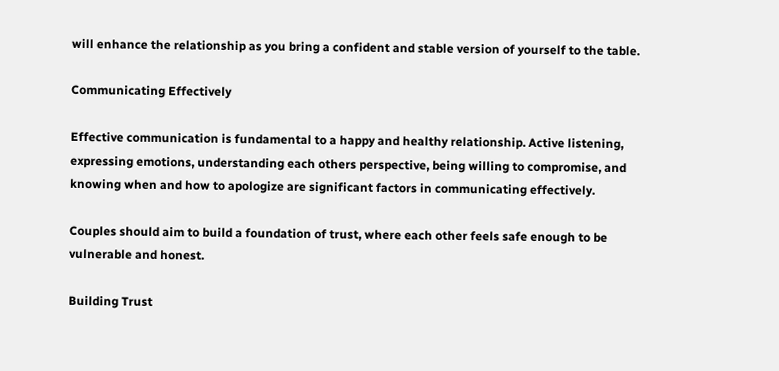will enhance the relationship as you bring a confident and stable version of yourself to the table.

Communicating Effectively

Effective communication is fundamental to a happy and healthy relationship. Active listening, expressing emotions, understanding each others perspective, being willing to compromise, and knowing when and how to apologize are significant factors in communicating effectively.

Couples should aim to build a foundation of trust, where each other feels safe enough to be vulnerable and honest.

Building Trust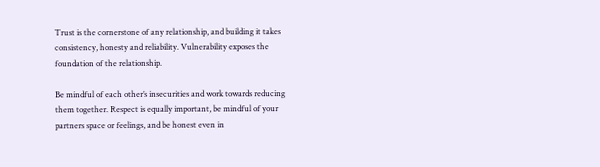Trust is the cornerstone of any relationship, and building it takes consistency, honesty and reliability. Vulnerability exposes the foundation of the relationship.

Be mindful of each other’s insecurities and work towards reducing them together. Respect is equally important, be mindful of your partners space or feelings, and be honest even in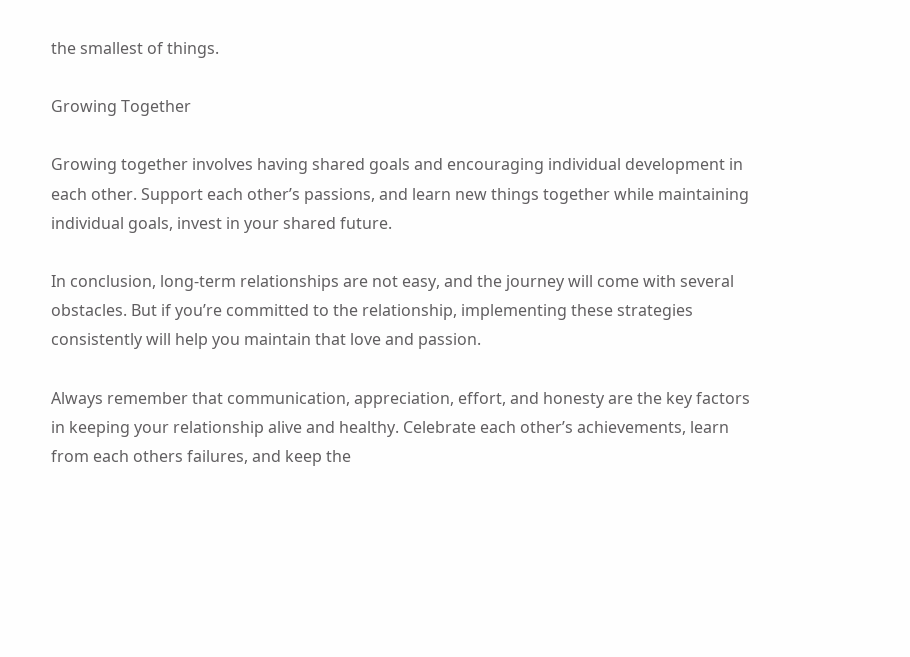the smallest of things.

Growing Together

Growing together involves having shared goals and encouraging individual development in each other. Support each other’s passions, and learn new things together while maintaining individual goals, invest in your shared future.

In conclusion, long-term relationships are not easy, and the journey will come with several obstacles. But if you’re committed to the relationship, implementing these strategies consistently will help you maintain that love and passion.

Always remember that communication, appreciation, effort, and honesty are the key factors in keeping your relationship alive and healthy. Celebrate each other’s achievements, learn from each others failures, and keep the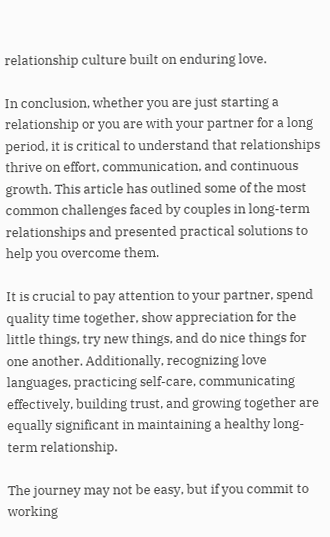relationship culture built on enduring love.

In conclusion, whether you are just starting a relationship or you are with your partner for a long period, it is critical to understand that relationships thrive on effort, communication, and continuous growth. This article has outlined some of the most common challenges faced by couples in long-term relationships and presented practical solutions to help you overcome them.

It is crucial to pay attention to your partner, spend quality time together, show appreciation for the little things, try new things, and do nice things for one another. Additionally, recognizing love languages, practicing self-care, communicating effectively, building trust, and growing together are equally significant in maintaining a healthy long-term relationship.

The journey may not be easy, but if you commit to working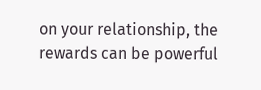on your relationship, the rewards can be powerful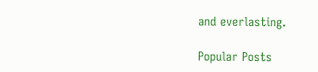and everlasting.

Popular Posts